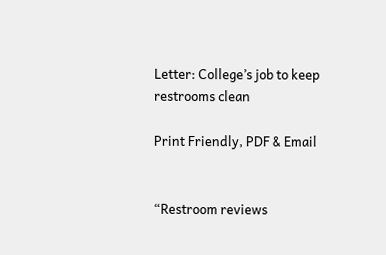Letter: College’s job to keep restrooms clean

Print Friendly, PDF & Email


“Restroom reviews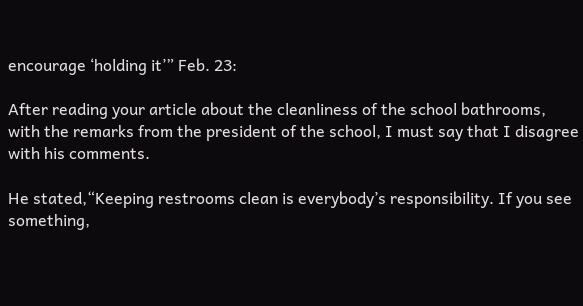encourage ‘holding it’” Feb. 23:

After reading your article about the cleanliness of the school bathrooms, with the remarks from the president of the school, I must say that I disagree with his comments.

He stated,“Keeping restrooms clean is everybody’s responsibility. If you see something,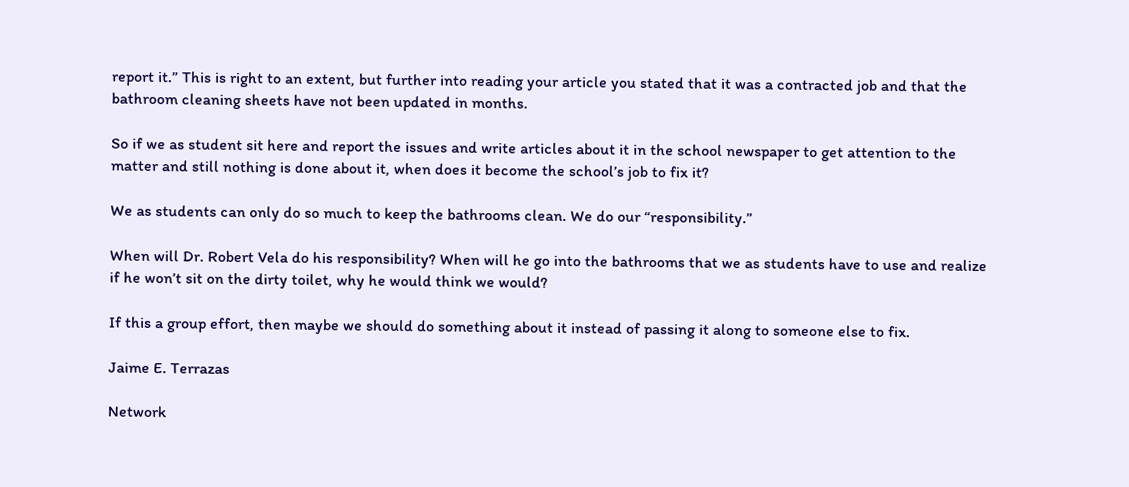report it.” This is right to an extent, but further into reading your article you stated that it was a contracted job and that the bathroom cleaning sheets have not been updated in months.

So if we as student sit here and report the issues and write articles about it in the school newspaper to get attention to the matter and still nothing is done about it, when does it become the school’s job to fix it?

We as students can only do so much to keep the bathrooms clean. We do our “responsibility.”

When will Dr. Robert Vela do his responsibility? When will he go into the bathrooms that we as students have to use and realize if he won’t sit on the dirty toilet, why he would think we would?

If this a group effort, then maybe we should do something about it instead of passing it along to someone else to fix.

Jaime E. Terrazas

Network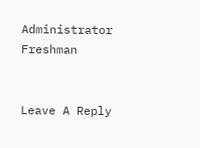Administrator Freshman


Leave A Reply